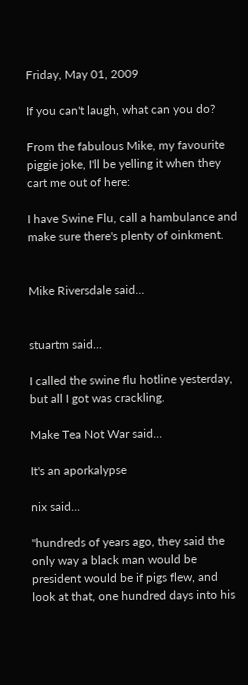Friday, May 01, 2009

If you can't laugh, what can you do?

From the fabulous Mike, my favourite piggie joke, I'll be yelling it when they cart me out of here:

I have Swine Flu, call a hambulance and make sure there's plenty of oinkment.


Mike Riversdale said...


stuartm said...

I called the swine flu hotline yesterday, but all I got was crackling.

Make Tea Not War said...

It's an aporkalypse

nix said...

"hundreds of years ago, they said the only way a black man would be president would be if pigs flew, and look at that, one hundred days into his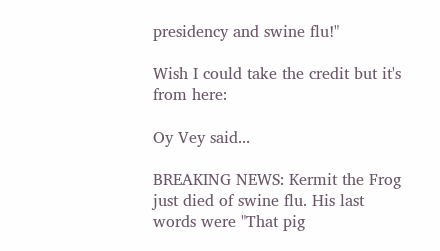presidency and swine flu!"

Wish I could take the credit but it's from here:

Oy Vey said...

BREAKING NEWS: Kermit the Frog just died of swine flu. His last words were "That pig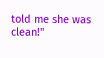told me she was clean!"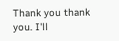Thank you thank you. I'll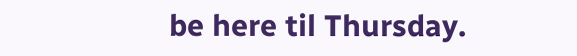be here til Thursday.